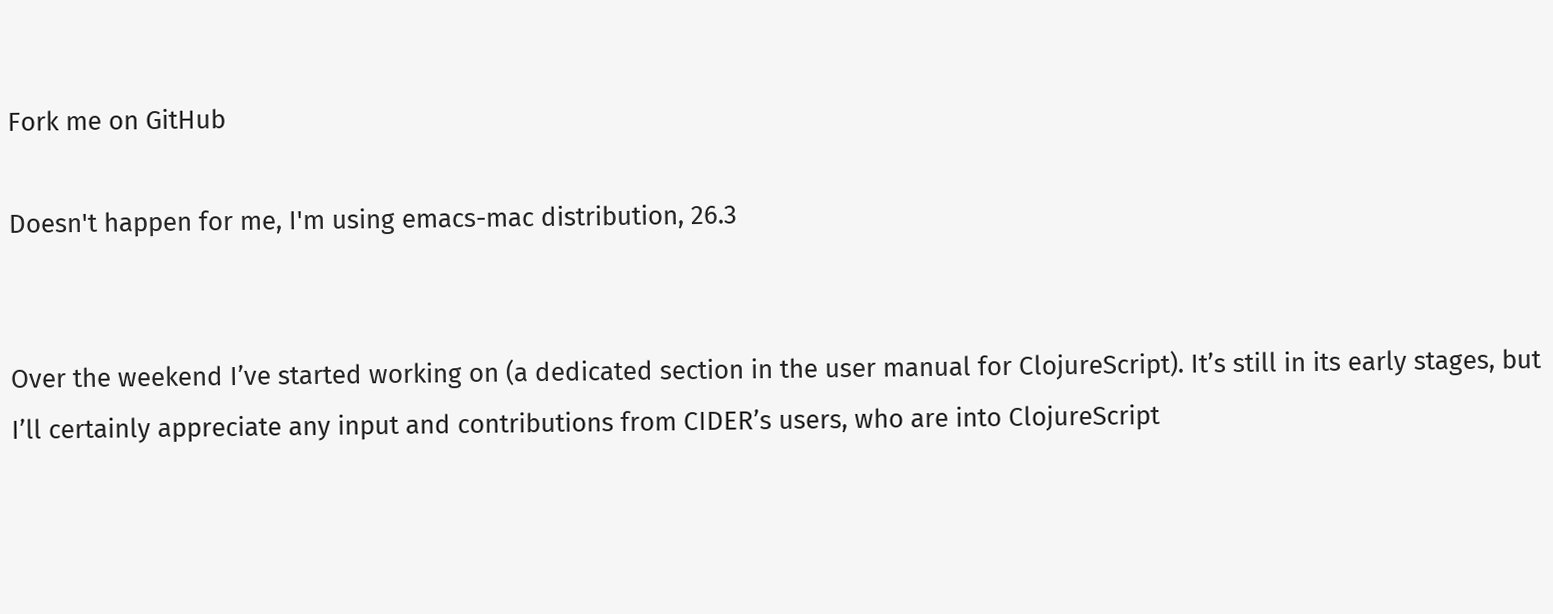Fork me on GitHub

Doesn't happen for me, I'm using emacs-mac distribution, 26.3


Over the weekend I’ve started working on (a dedicated section in the user manual for ClojureScript). It’s still in its early stages, but I’ll certainly appreciate any input and contributions from CIDER’s users, who are into ClojureScript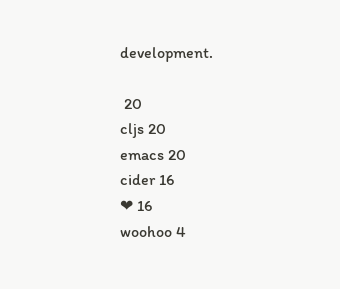development.

 20
cljs 20
emacs 20
cider 16
❤ 16
woohoo 4